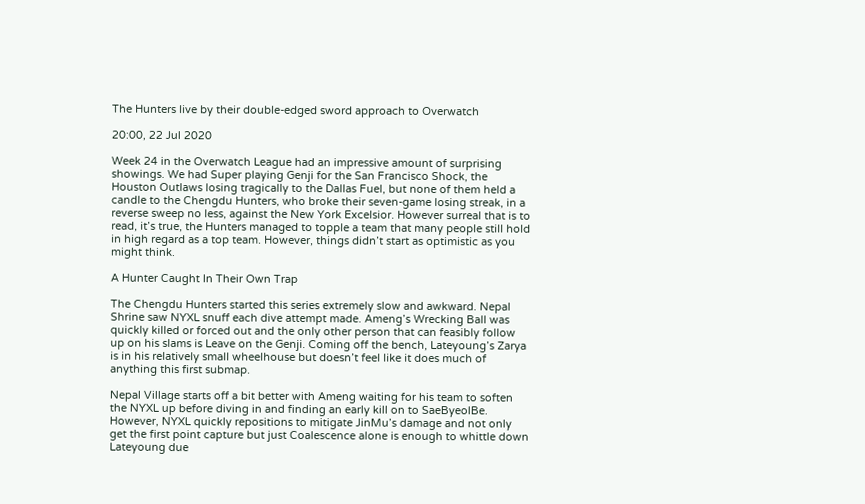The Hunters live by their double-edged sword approach to Overwatch

20:00, 22 Jul 2020

Week 24 in the Overwatch League had an impressive amount of surprising showings. We had Super playing Genji for the San Francisco Shock, the Houston Outlaws losing tragically to the Dallas Fuel, but none of them held a candle to the Chengdu Hunters, who broke their seven-game losing streak, in a reverse sweep no less, against the New York Excelsior. However surreal that is to read, it’s true, the Hunters managed to topple a team that many people still hold in high regard as a top team. However, things didn’t start as optimistic as you might think.

A Hunter Caught In Their Own Trap

The Chengdu Hunters started this series extremely slow and awkward. Nepal Shrine saw NYXL snuff each dive attempt made. Ameng’s Wrecking Ball was quickly killed or forced out and the only other person that can feasibly follow up on his slams is Leave on the Genji. Coming off the bench, Lateyoung’s Zarya is in his relatively small wheelhouse but doesn’t feel like it does much of anything this first submap.

Nepal Village starts off a bit better with Ameng waiting for his team to soften the NYXL up before diving in and finding an early kill on to SaeByeolBe. However, NYXL quickly repositions to mitigate JinMu’s damage and not only get the first point capture but just Coalescence alone is enough to whittle down Lateyoung due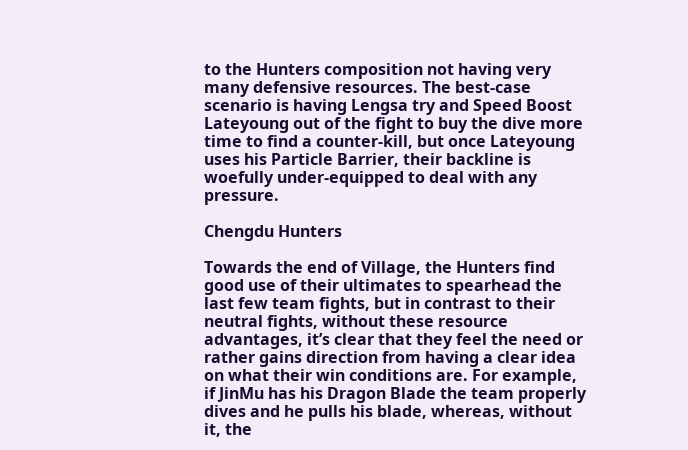to the Hunters composition not having very many defensive resources. The best-case scenario is having Lengsa try and Speed Boost Lateyoung out of the fight to buy the dive more time to find a counter-kill, but once Lateyoung uses his Particle Barrier, their backline is woefully under-equipped to deal with any pressure.

Chengdu Hunters

Towards the end of Village, the Hunters find good use of their ultimates to spearhead the last few team fights, but in contrast to their neutral fights, without these resource advantages, it’s clear that they feel the need or rather gains direction from having a clear idea on what their win conditions are. For example, if JinMu has his Dragon Blade the team properly dives and he pulls his blade, whereas, without it, the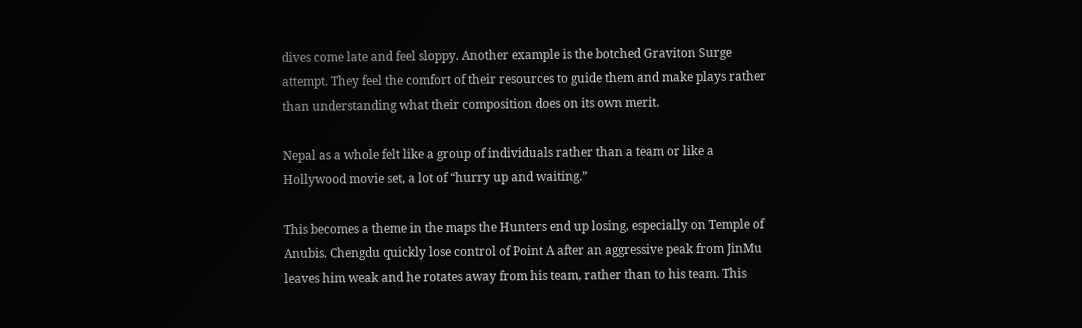dives come late and feel sloppy. Another example is the botched Graviton Surge attempt. They feel the comfort of their resources to guide them and make plays rather than understanding what their composition does on its own merit.

Nepal as a whole felt like a group of individuals rather than a team or like a Hollywood movie set, a lot of “hurry up and waiting.”

This becomes a theme in the maps the Hunters end up losing, especially on Temple of Anubis. Chengdu quickly lose control of Point A after an aggressive peak from JinMu leaves him weak and he rotates away from his team, rather than to his team. This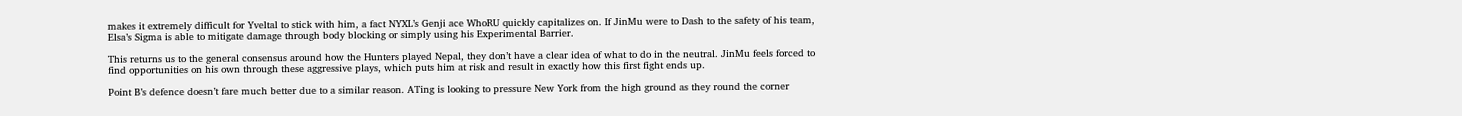makes it extremely difficult for Yveltal to stick with him, a fact NYXL’s Genji ace WhoRU quickly capitalizes on. If JinMu were to Dash to the safety of his team, Elsa’s Sigma is able to mitigate damage through body blocking or simply using his Experimental Barrier.

This returns us to the general consensus around how the Hunters played Nepal, they don’t have a clear idea of what to do in the neutral. JinMu feels forced to find opportunities on his own through these aggressive plays, which puts him at risk and result in exactly how this first fight ends up.

Point B’s defence doesn’t fare much better due to a similar reason. ATing is looking to pressure New York from the high ground as they round the corner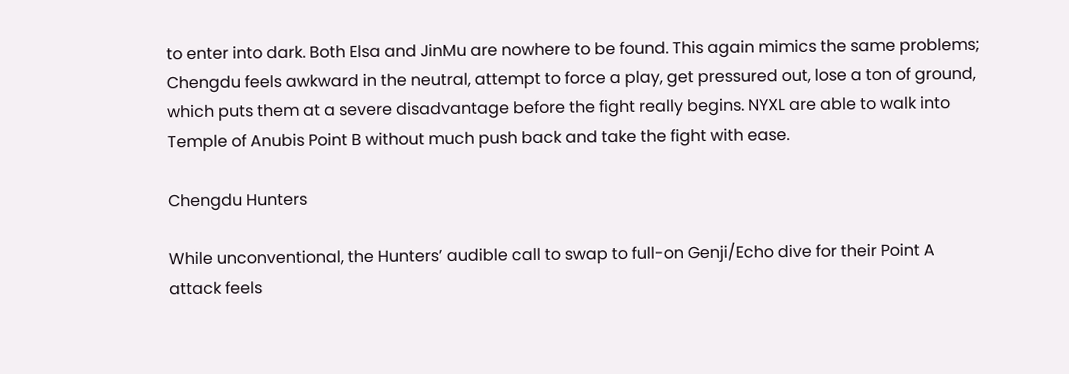to enter into dark. Both Elsa and JinMu are nowhere to be found. This again mimics the same problems; Chengdu feels awkward in the neutral, attempt to force a play, get pressured out, lose a ton of ground, which puts them at a severe disadvantage before the fight really begins. NYXL are able to walk into Temple of Anubis Point B without much push back and take the fight with ease.

Chengdu Hunters

While unconventional, the Hunters’ audible call to swap to full-on Genji/Echo dive for their Point A attack feels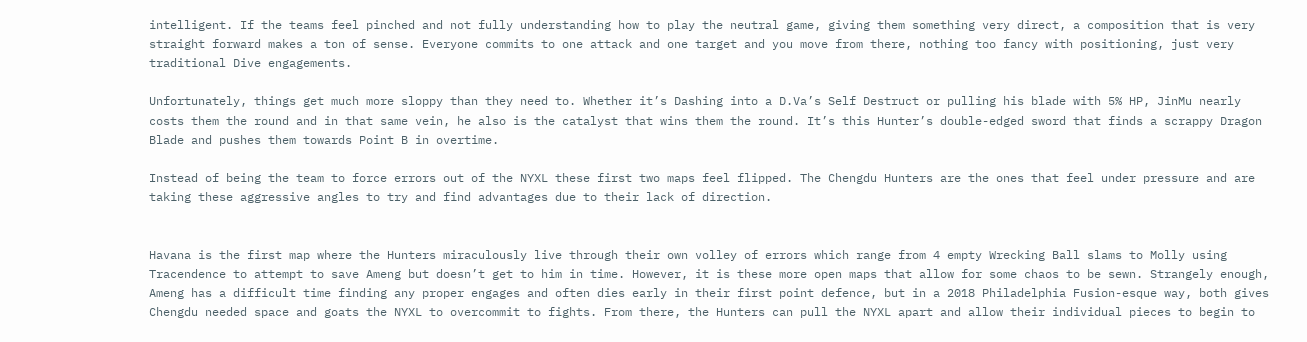intelligent. If the teams feel pinched and not fully understanding how to play the neutral game, giving them something very direct, a composition that is very straight forward makes a ton of sense. Everyone commits to one attack and one target and you move from there, nothing too fancy with positioning, just very traditional Dive engagements.

Unfortunately, things get much more sloppy than they need to. Whether it’s Dashing into a D.Va’s Self Destruct or pulling his blade with 5% HP, JinMu nearly costs them the round and in that same vein, he also is the catalyst that wins them the round. It’s this Hunter’s double-edged sword that finds a scrappy Dragon Blade and pushes them towards Point B in overtime.

Instead of being the team to force errors out of the NYXL these first two maps feel flipped. The Chengdu Hunters are the ones that feel under pressure and are taking these aggressive angles to try and find advantages due to their lack of direction.


Havana is the first map where the Hunters miraculously live through their own volley of errors which range from 4 empty Wrecking Ball slams to Molly using Tracendence to attempt to save Ameng but doesn’t get to him in time. However, it is these more open maps that allow for some chaos to be sewn. Strangely enough, Ameng has a difficult time finding any proper engages and often dies early in their first point defence, but in a 2018 Philadelphia Fusion-esque way, both gives Chengdu needed space and goats the NYXL to overcommit to fights. From there, the Hunters can pull the NYXL apart and allow their individual pieces to begin to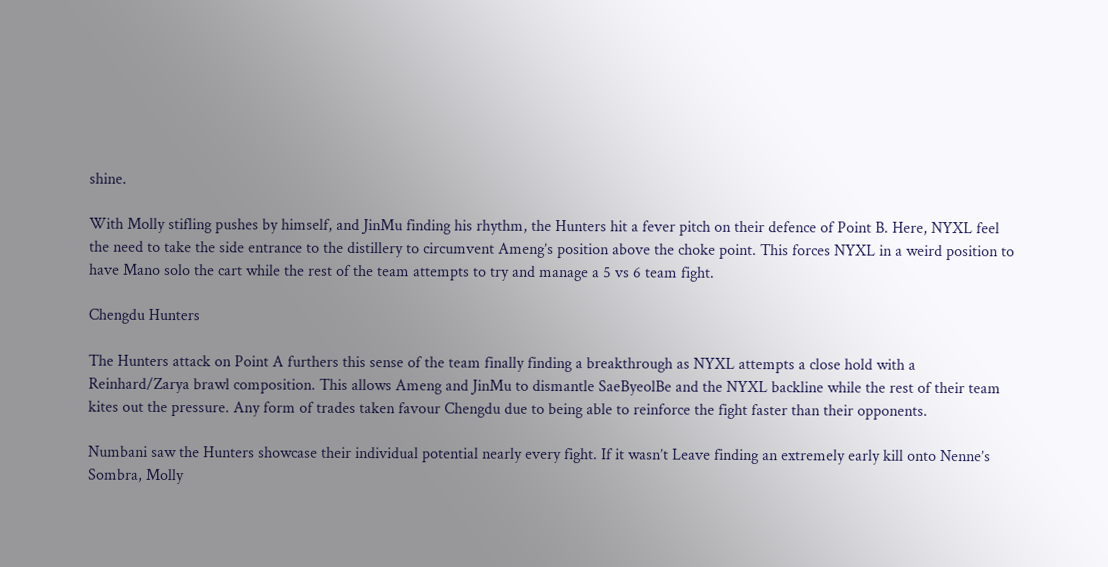shine.

With Molly stifling pushes by himself, and JinMu finding his rhythm, the Hunters hit a fever pitch on their defence of Point B. Here, NYXL feel the need to take the side entrance to the distillery to circumvent Ameng’s position above the choke point. This forces NYXL in a weird position to have Mano solo the cart while the rest of the team attempts to try and manage a 5 vs 6 team fight.

Chengdu Hunters

The Hunters attack on Point A furthers this sense of the team finally finding a breakthrough as NYXL attempts a close hold with a Reinhard/Zarya brawl composition. This allows Ameng and JinMu to dismantle SaeByeolBe and the NYXL backline while the rest of their team kites out the pressure. Any form of trades taken favour Chengdu due to being able to reinforce the fight faster than their opponents.

Numbani saw the Hunters showcase their individual potential nearly every fight. If it wasn’t Leave finding an extremely early kill onto Nenne’s Sombra, Molly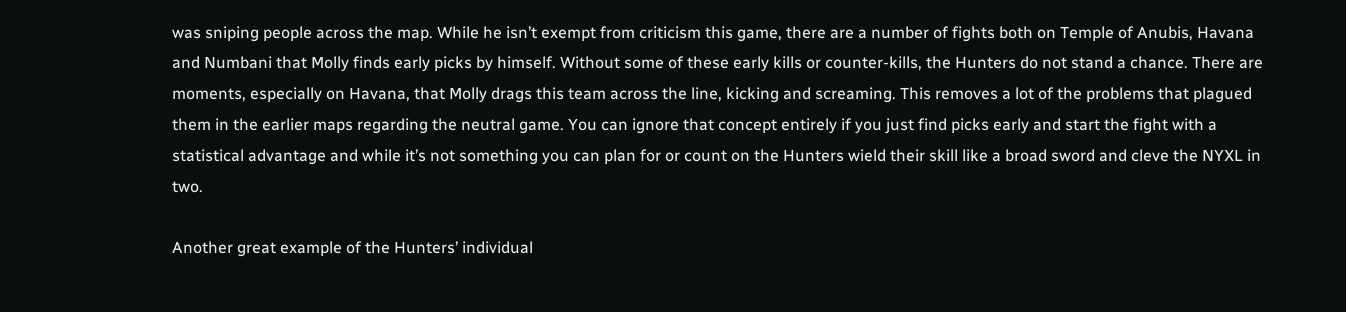was sniping people across the map. While he isn’t exempt from criticism this game, there are a number of fights both on Temple of Anubis, Havana and Numbani that Molly finds early picks by himself. Without some of these early kills or counter-kills, the Hunters do not stand a chance. There are moments, especially on Havana, that Molly drags this team across the line, kicking and screaming. This removes a lot of the problems that plagued them in the earlier maps regarding the neutral game. You can ignore that concept entirely if you just find picks early and start the fight with a statistical advantage and while it’s not something you can plan for or count on the Hunters wield their skill like a broad sword and cleve the NYXL in two.

Another great example of the Hunters’ individual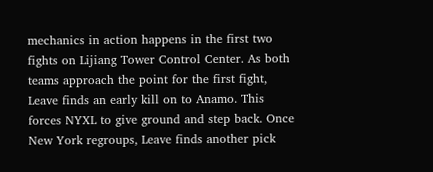mechanics in action happens in the first two fights on Lijiang Tower Control Center. As both teams approach the point for the first fight, Leave finds an early kill on to Anamo. This forces NYXL to give ground and step back. Once New York regroups, Leave finds another pick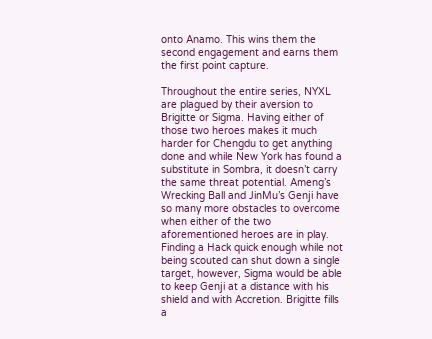onto Anamo. This wins them the second engagement and earns them the first point capture.

Throughout the entire series, NYXL are plagued by their aversion to Brigitte or Sigma. Having either of those two heroes makes it much harder for Chengdu to get anything done and while New York has found a substitute in Sombra, it doesn’t carry the same threat potential. Ameng’s Wrecking Ball and JinMu’s Genji have so many more obstacles to overcome when either of the two aforementioned heroes are in play. Finding a Hack quick enough while not being scouted can shut down a single target, however, Sigma would be able to keep Genji at a distance with his shield and with Accretion. Brigitte fills a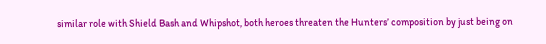similar role with Shield Bash and Whipshot, both heroes threaten the Hunters’ composition by just being on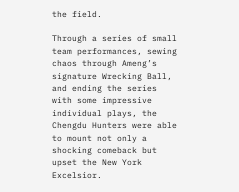the field.

Through a series of small team performances, sewing chaos through Ameng’s signature Wrecking Ball, and ending the series with some impressive individual plays, the Chengdu Hunters were able to mount not only a shocking comeback but upset the New York Excelsior.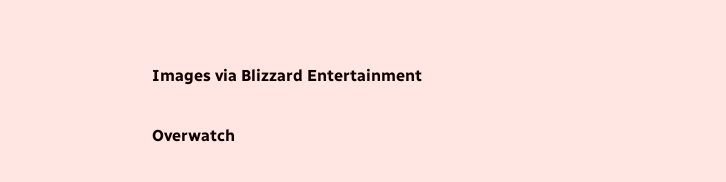Images via Blizzard Entertainment

Overwatch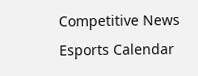Competitive News
Esports Calendar